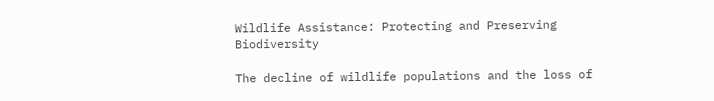Wildlife Assistance: Protecting and Preserving Biodiversity

The decline of wildlife populations and the loss of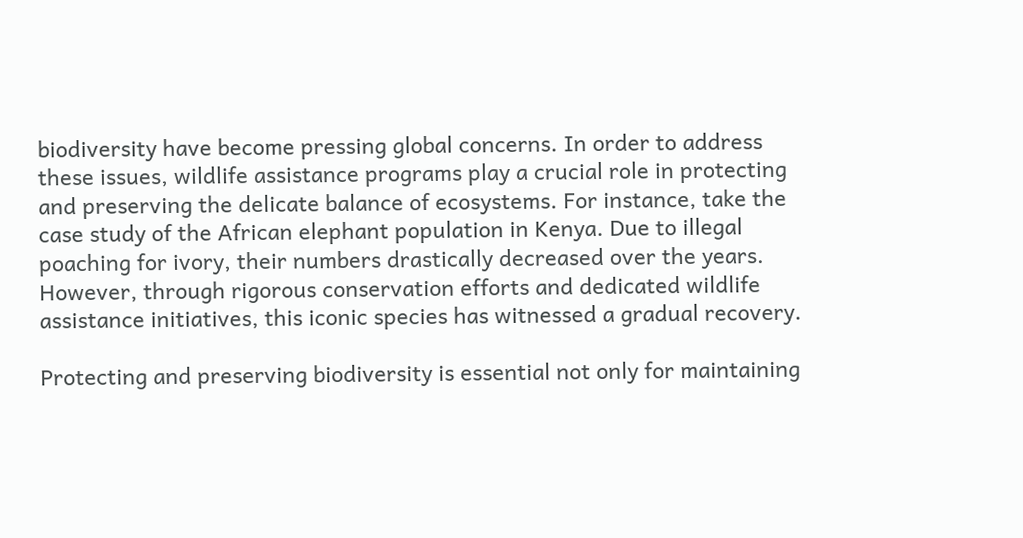biodiversity have become pressing global concerns. In order to address these issues, wildlife assistance programs play a crucial role in protecting and preserving the delicate balance of ecosystems. For instance, take the case study of the African elephant population in Kenya. Due to illegal poaching for ivory, their numbers drastically decreased over the years. However, through rigorous conservation efforts and dedicated wildlife assistance initiatives, this iconic species has witnessed a gradual recovery.

Protecting and preserving biodiversity is essential not only for maintaining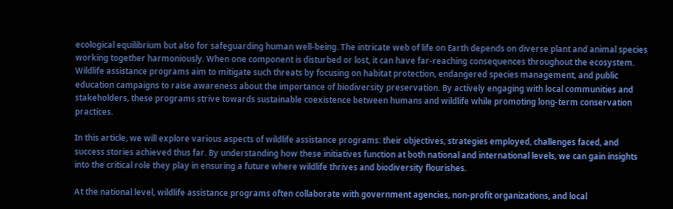ecological equilibrium but also for safeguarding human well-being. The intricate web of life on Earth depends on diverse plant and animal species working together harmoniously. When one component is disturbed or lost, it can have far-reaching consequences throughout the ecosystem. Wildlife assistance programs aim to mitigate such threats by focusing on habitat protection, endangered species management, and public education campaigns to raise awareness about the importance of biodiversity preservation. By actively engaging with local communities and stakeholders, these programs strive towards sustainable coexistence between humans and wildlife while promoting long-term conservation practices.

In this article, we will explore various aspects of wildlife assistance programs: their objectives, strategies employed, challenges faced, and success stories achieved thus far. By understanding how these initiatives function at both national and international levels, we can gain insights into the critical role they play in ensuring a future where wildlife thrives and biodiversity flourishes.

At the national level, wildlife assistance programs often collaborate with government agencies, non-profit organizations, and local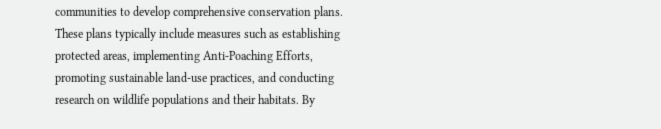communities to develop comprehensive conservation plans. These plans typically include measures such as establishing protected areas, implementing Anti-Poaching Efforts, promoting sustainable land-use practices, and conducting research on wildlife populations and their habitats. By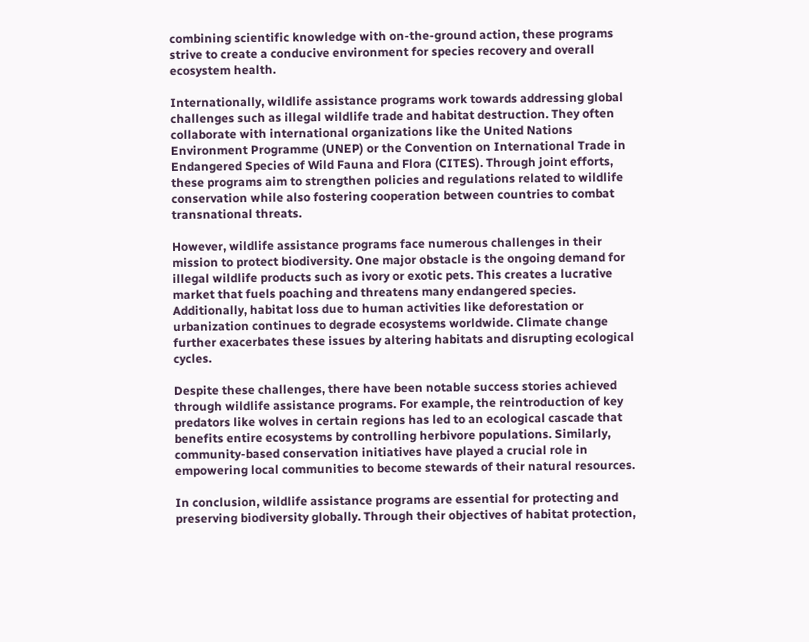combining scientific knowledge with on-the-ground action, these programs strive to create a conducive environment for species recovery and overall ecosystem health.

Internationally, wildlife assistance programs work towards addressing global challenges such as illegal wildlife trade and habitat destruction. They often collaborate with international organizations like the United Nations Environment Programme (UNEP) or the Convention on International Trade in Endangered Species of Wild Fauna and Flora (CITES). Through joint efforts, these programs aim to strengthen policies and regulations related to wildlife conservation while also fostering cooperation between countries to combat transnational threats.

However, wildlife assistance programs face numerous challenges in their mission to protect biodiversity. One major obstacle is the ongoing demand for illegal wildlife products such as ivory or exotic pets. This creates a lucrative market that fuels poaching and threatens many endangered species. Additionally, habitat loss due to human activities like deforestation or urbanization continues to degrade ecosystems worldwide. Climate change further exacerbates these issues by altering habitats and disrupting ecological cycles.

Despite these challenges, there have been notable success stories achieved through wildlife assistance programs. For example, the reintroduction of key predators like wolves in certain regions has led to an ecological cascade that benefits entire ecosystems by controlling herbivore populations. Similarly, community-based conservation initiatives have played a crucial role in empowering local communities to become stewards of their natural resources.

In conclusion, wildlife assistance programs are essential for protecting and preserving biodiversity globally. Through their objectives of habitat protection,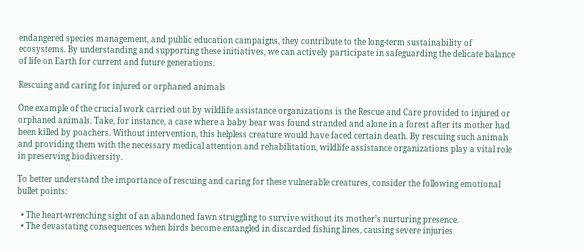endangered species management, and public education campaigns, they contribute to the long-term sustainability of ecosystems. By understanding and supporting these initiatives, we can actively participate in safeguarding the delicate balance of life on Earth for current and future generations.

Rescuing and caring for injured or orphaned animals

One example of the crucial work carried out by wildlife assistance organizations is the Rescue and Care provided to injured or orphaned animals. Take, for instance, a case where a baby bear was found stranded and alone in a forest after its mother had been killed by poachers. Without intervention, this helpless creature would have faced certain death. By rescuing such animals and providing them with the necessary medical attention and rehabilitation, wildlife assistance organizations play a vital role in preserving biodiversity.

To better understand the importance of rescuing and caring for these vulnerable creatures, consider the following emotional bullet points:

  • The heart-wrenching sight of an abandoned fawn struggling to survive without its mother’s nurturing presence.
  • The devastating consequences when birds become entangled in discarded fishing lines, causing severe injuries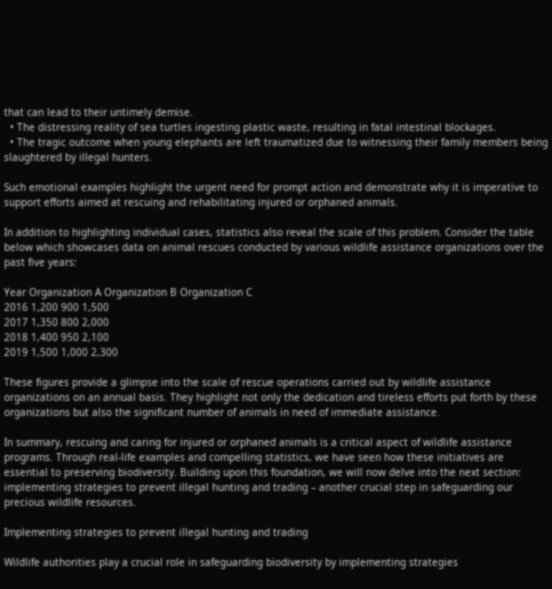that can lead to their untimely demise.
  • The distressing reality of sea turtles ingesting plastic waste, resulting in fatal intestinal blockages.
  • The tragic outcome when young elephants are left traumatized due to witnessing their family members being slaughtered by illegal hunters.

Such emotional examples highlight the urgent need for prompt action and demonstrate why it is imperative to support efforts aimed at rescuing and rehabilitating injured or orphaned animals.

In addition to highlighting individual cases, statistics also reveal the scale of this problem. Consider the table below which showcases data on animal rescues conducted by various wildlife assistance organizations over the past five years:

Year Organization A Organization B Organization C
2016 1,200 900 1,500
2017 1,350 800 2,000
2018 1,400 950 2,100
2019 1,500 1,000 2,300

These figures provide a glimpse into the scale of rescue operations carried out by wildlife assistance organizations on an annual basis. They highlight not only the dedication and tireless efforts put forth by these organizations but also the significant number of animals in need of immediate assistance.

In summary, rescuing and caring for injured or orphaned animals is a critical aspect of wildlife assistance programs. Through real-life examples and compelling statistics, we have seen how these initiatives are essential to preserving biodiversity. Building upon this foundation, we will now delve into the next section: implementing strategies to prevent illegal hunting and trading – another crucial step in safeguarding our precious wildlife resources.

Implementing strategies to prevent illegal hunting and trading

Wildlife authorities play a crucial role in safeguarding biodiversity by implementing strategies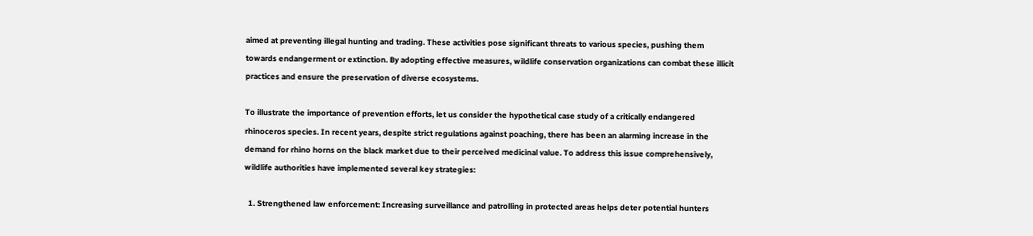aimed at preventing illegal hunting and trading. These activities pose significant threats to various species, pushing them towards endangerment or extinction. By adopting effective measures, wildlife conservation organizations can combat these illicit practices and ensure the preservation of diverse ecosystems.

To illustrate the importance of prevention efforts, let us consider the hypothetical case study of a critically endangered rhinoceros species. In recent years, despite strict regulations against poaching, there has been an alarming increase in the demand for rhino horns on the black market due to their perceived medicinal value. To address this issue comprehensively, wildlife authorities have implemented several key strategies:

  1. Strengthened law enforcement: Increasing surveillance and patrolling in protected areas helps deter potential hunters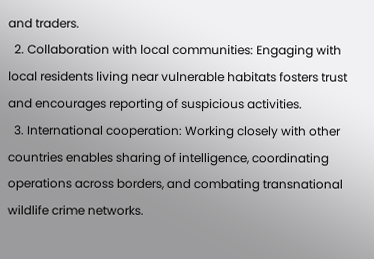and traders.
  2. Collaboration with local communities: Engaging with local residents living near vulnerable habitats fosters trust and encourages reporting of suspicious activities.
  3. International cooperation: Working closely with other countries enables sharing of intelligence, coordinating operations across borders, and combating transnational wildlife crime networks.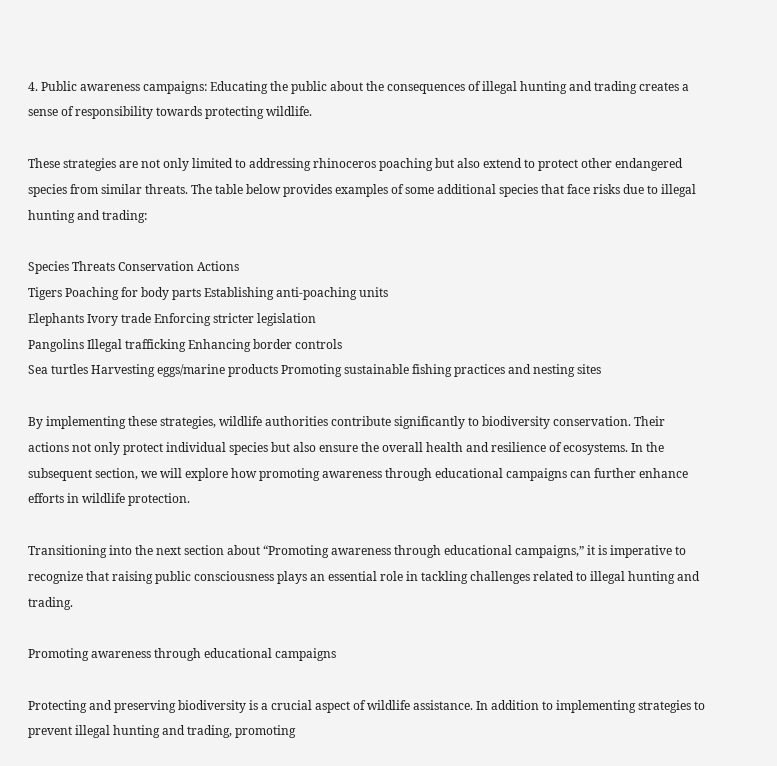4. Public awareness campaigns: Educating the public about the consequences of illegal hunting and trading creates a sense of responsibility towards protecting wildlife.

These strategies are not only limited to addressing rhinoceros poaching but also extend to protect other endangered species from similar threats. The table below provides examples of some additional species that face risks due to illegal hunting and trading:

Species Threats Conservation Actions
Tigers Poaching for body parts Establishing anti-poaching units
Elephants Ivory trade Enforcing stricter legislation
Pangolins Illegal trafficking Enhancing border controls
Sea turtles Harvesting eggs/marine products Promoting sustainable fishing practices and nesting sites

By implementing these strategies, wildlife authorities contribute significantly to biodiversity conservation. Their actions not only protect individual species but also ensure the overall health and resilience of ecosystems. In the subsequent section, we will explore how promoting awareness through educational campaigns can further enhance efforts in wildlife protection.

Transitioning into the next section about “Promoting awareness through educational campaigns,” it is imperative to recognize that raising public consciousness plays an essential role in tackling challenges related to illegal hunting and trading.

Promoting awareness through educational campaigns

Protecting and preserving biodiversity is a crucial aspect of wildlife assistance. In addition to implementing strategies to prevent illegal hunting and trading, promoting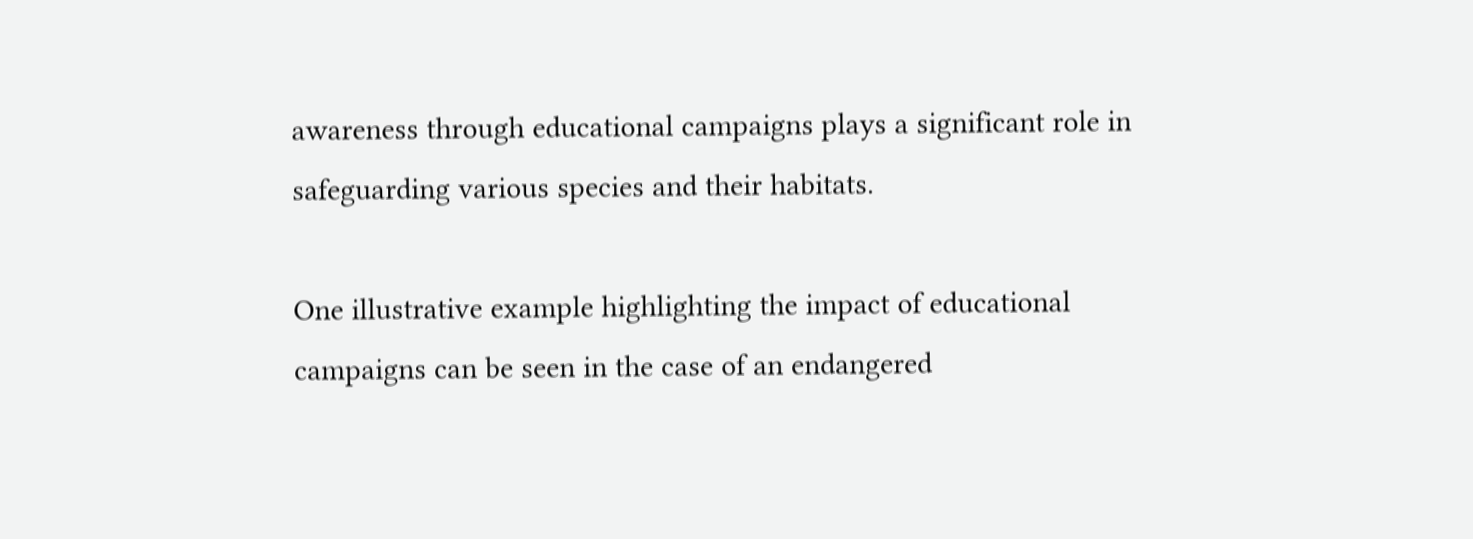awareness through educational campaigns plays a significant role in safeguarding various species and their habitats.

One illustrative example highlighting the impact of educational campaigns can be seen in the case of an endangered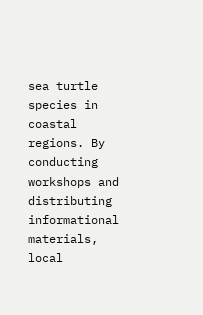sea turtle species in coastal regions. By conducting workshops and distributing informational materials, local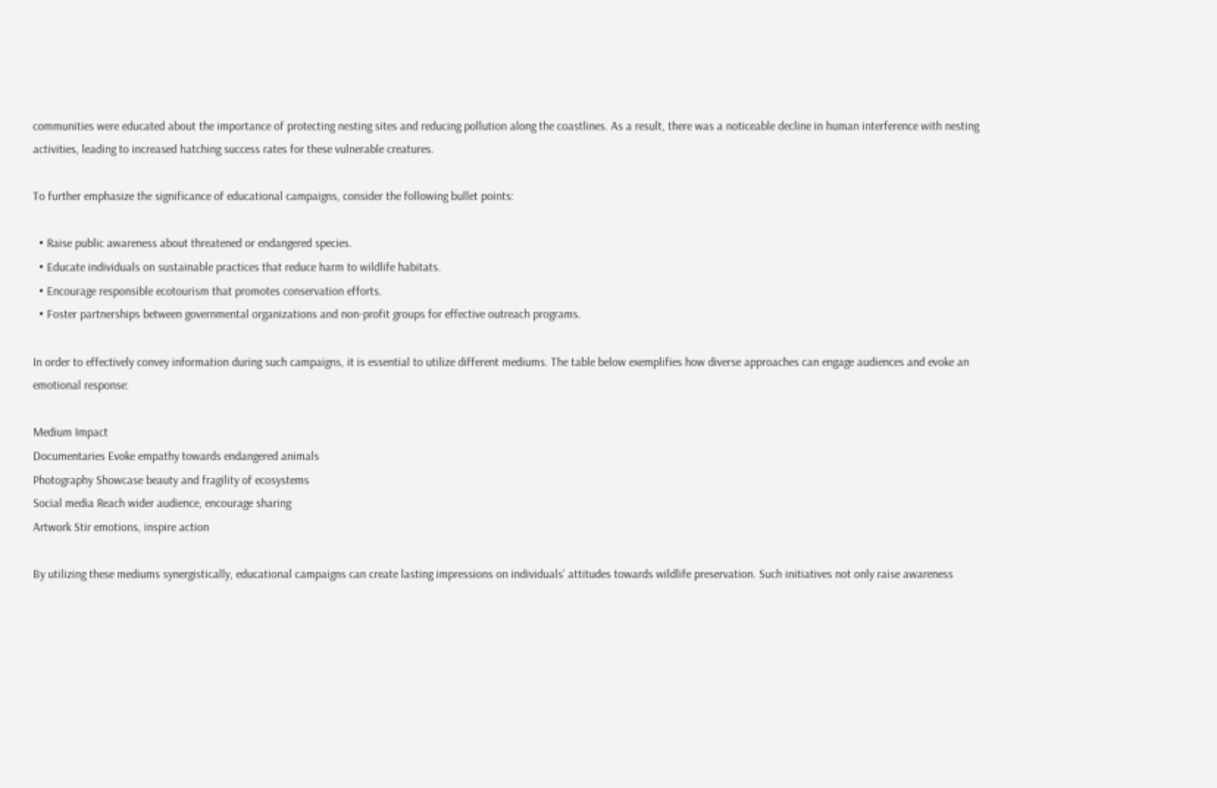communities were educated about the importance of protecting nesting sites and reducing pollution along the coastlines. As a result, there was a noticeable decline in human interference with nesting activities, leading to increased hatching success rates for these vulnerable creatures.

To further emphasize the significance of educational campaigns, consider the following bullet points:

  • Raise public awareness about threatened or endangered species.
  • Educate individuals on sustainable practices that reduce harm to wildlife habitats.
  • Encourage responsible ecotourism that promotes conservation efforts.
  • Foster partnerships between governmental organizations and non-profit groups for effective outreach programs.

In order to effectively convey information during such campaigns, it is essential to utilize different mediums. The table below exemplifies how diverse approaches can engage audiences and evoke an emotional response:

Medium Impact
Documentaries Evoke empathy towards endangered animals
Photography Showcase beauty and fragility of ecosystems
Social media Reach wider audience, encourage sharing
Artwork Stir emotions, inspire action

By utilizing these mediums synergistically, educational campaigns can create lasting impressions on individuals’ attitudes towards wildlife preservation. Such initiatives not only raise awareness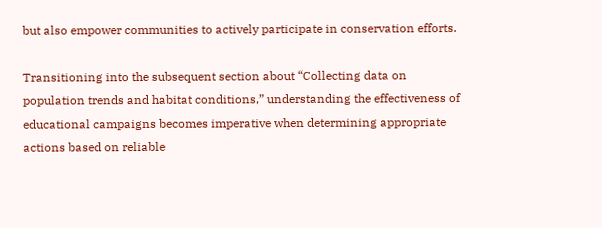but also empower communities to actively participate in conservation efforts.

Transitioning into the subsequent section about “Collecting data on population trends and habitat conditions,” understanding the effectiveness of educational campaigns becomes imperative when determining appropriate actions based on reliable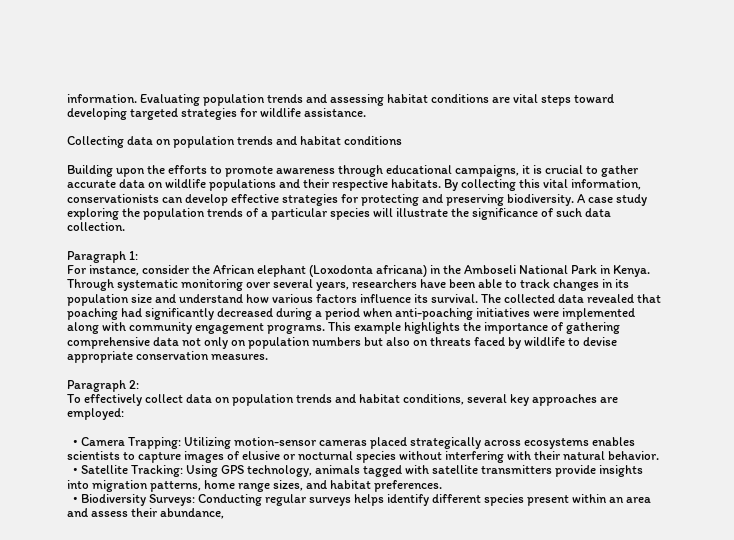information. Evaluating population trends and assessing habitat conditions are vital steps toward developing targeted strategies for wildlife assistance.

Collecting data on population trends and habitat conditions

Building upon the efforts to promote awareness through educational campaigns, it is crucial to gather accurate data on wildlife populations and their respective habitats. By collecting this vital information, conservationists can develop effective strategies for protecting and preserving biodiversity. A case study exploring the population trends of a particular species will illustrate the significance of such data collection.

Paragraph 1:
For instance, consider the African elephant (Loxodonta africana) in the Amboseli National Park in Kenya. Through systematic monitoring over several years, researchers have been able to track changes in its population size and understand how various factors influence its survival. The collected data revealed that poaching had significantly decreased during a period when anti-poaching initiatives were implemented along with community engagement programs. This example highlights the importance of gathering comprehensive data not only on population numbers but also on threats faced by wildlife to devise appropriate conservation measures.

Paragraph 2:
To effectively collect data on population trends and habitat conditions, several key approaches are employed:

  • Camera Trapping: Utilizing motion-sensor cameras placed strategically across ecosystems enables scientists to capture images of elusive or nocturnal species without interfering with their natural behavior.
  • Satellite Tracking: Using GPS technology, animals tagged with satellite transmitters provide insights into migration patterns, home range sizes, and habitat preferences.
  • Biodiversity Surveys: Conducting regular surveys helps identify different species present within an area and assess their abundance,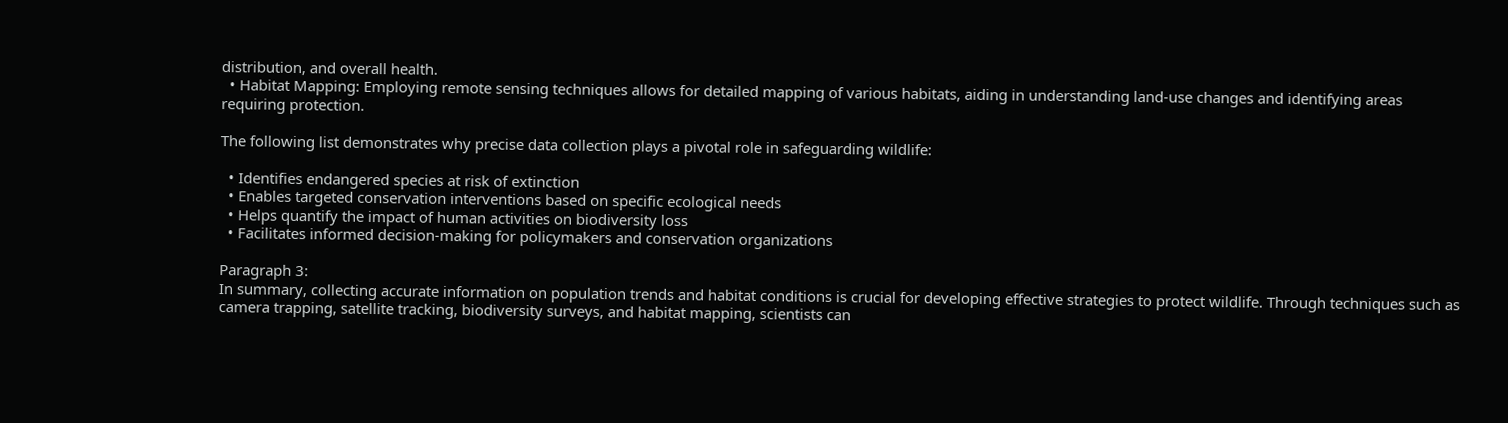distribution, and overall health.
  • Habitat Mapping: Employing remote sensing techniques allows for detailed mapping of various habitats, aiding in understanding land-use changes and identifying areas requiring protection.

The following list demonstrates why precise data collection plays a pivotal role in safeguarding wildlife:

  • Identifies endangered species at risk of extinction
  • Enables targeted conservation interventions based on specific ecological needs
  • Helps quantify the impact of human activities on biodiversity loss
  • Facilitates informed decision-making for policymakers and conservation organizations

Paragraph 3:
In summary, collecting accurate information on population trends and habitat conditions is crucial for developing effective strategies to protect wildlife. Through techniques such as camera trapping, satellite tracking, biodiversity surveys, and habitat mapping, scientists can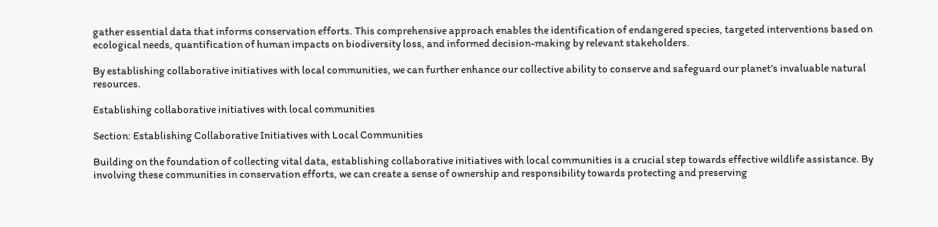gather essential data that informs conservation efforts. This comprehensive approach enables the identification of endangered species, targeted interventions based on ecological needs, quantification of human impacts on biodiversity loss, and informed decision-making by relevant stakeholders.

By establishing collaborative initiatives with local communities, we can further enhance our collective ability to conserve and safeguard our planet’s invaluable natural resources.

Establishing collaborative initiatives with local communities

Section: Establishing Collaborative Initiatives with Local Communities

Building on the foundation of collecting vital data, establishing collaborative initiatives with local communities is a crucial step towards effective wildlife assistance. By involving these communities in conservation efforts, we can create a sense of ownership and responsibility towards protecting and preserving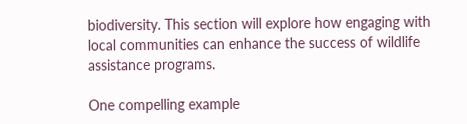biodiversity. This section will explore how engaging with local communities can enhance the success of wildlife assistance programs.

One compelling example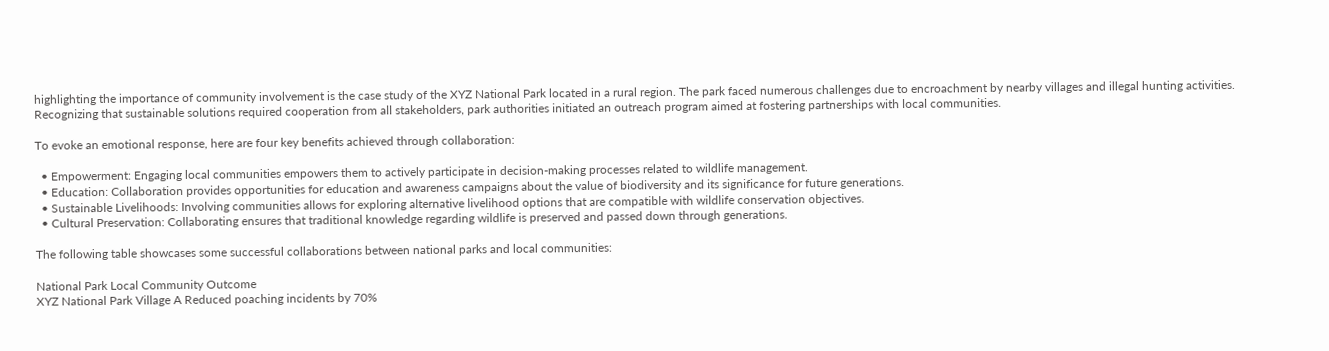highlighting the importance of community involvement is the case study of the XYZ National Park located in a rural region. The park faced numerous challenges due to encroachment by nearby villages and illegal hunting activities. Recognizing that sustainable solutions required cooperation from all stakeholders, park authorities initiated an outreach program aimed at fostering partnerships with local communities.

To evoke an emotional response, here are four key benefits achieved through collaboration:

  • Empowerment: Engaging local communities empowers them to actively participate in decision-making processes related to wildlife management.
  • Education: Collaboration provides opportunities for education and awareness campaigns about the value of biodiversity and its significance for future generations.
  • Sustainable Livelihoods: Involving communities allows for exploring alternative livelihood options that are compatible with wildlife conservation objectives.
  • Cultural Preservation: Collaborating ensures that traditional knowledge regarding wildlife is preserved and passed down through generations.

The following table showcases some successful collaborations between national parks and local communities:

National Park Local Community Outcome
XYZ National Park Village A Reduced poaching incidents by 70%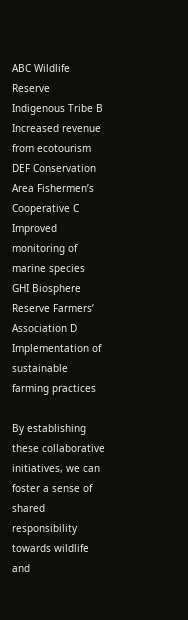ABC Wildlife Reserve Indigenous Tribe B Increased revenue from ecotourism
DEF Conservation Area Fishermen’s Cooperative C Improved monitoring of marine species
GHI Biosphere Reserve Farmers’ Association D Implementation of sustainable farming practices

By establishing these collaborative initiatives, we can foster a sense of shared responsibility towards wildlife and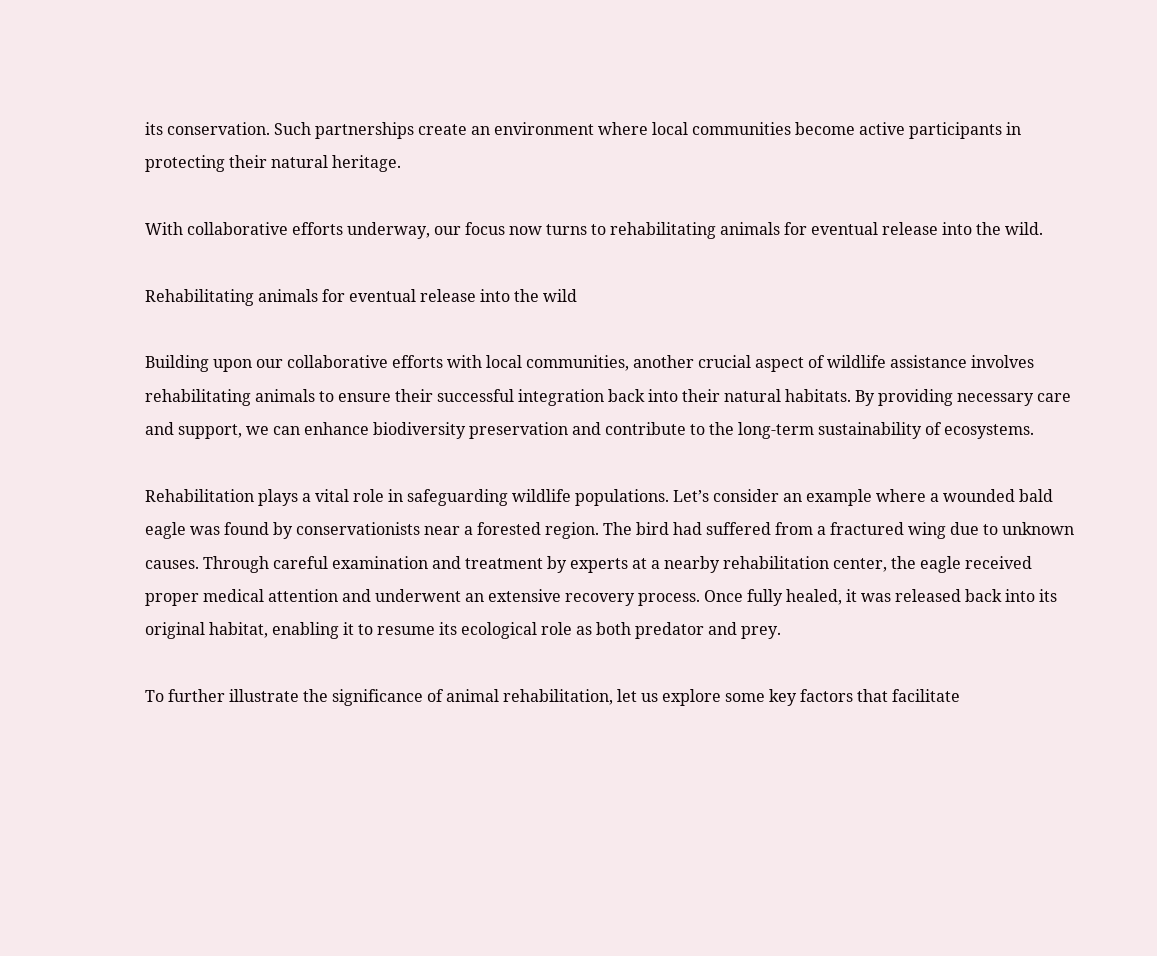its conservation. Such partnerships create an environment where local communities become active participants in protecting their natural heritage.

With collaborative efforts underway, our focus now turns to rehabilitating animals for eventual release into the wild.

Rehabilitating animals for eventual release into the wild

Building upon our collaborative efforts with local communities, another crucial aspect of wildlife assistance involves rehabilitating animals to ensure their successful integration back into their natural habitats. By providing necessary care and support, we can enhance biodiversity preservation and contribute to the long-term sustainability of ecosystems.

Rehabilitation plays a vital role in safeguarding wildlife populations. Let’s consider an example where a wounded bald eagle was found by conservationists near a forested region. The bird had suffered from a fractured wing due to unknown causes. Through careful examination and treatment by experts at a nearby rehabilitation center, the eagle received proper medical attention and underwent an extensive recovery process. Once fully healed, it was released back into its original habitat, enabling it to resume its ecological role as both predator and prey.

To further illustrate the significance of animal rehabilitation, let us explore some key factors that facilitate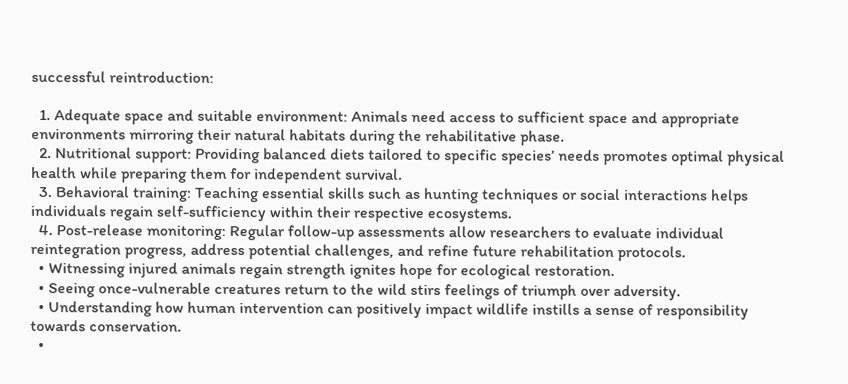successful reintroduction:

  1. Adequate space and suitable environment: Animals need access to sufficient space and appropriate environments mirroring their natural habitats during the rehabilitative phase.
  2. Nutritional support: Providing balanced diets tailored to specific species’ needs promotes optimal physical health while preparing them for independent survival.
  3. Behavioral training: Teaching essential skills such as hunting techniques or social interactions helps individuals regain self-sufficiency within their respective ecosystems.
  4. Post-release monitoring: Regular follow-up assessments allow researchers to evaluate individual reintegration progress, address potential challenges, and refine future rehabilitation protocols.
  • Witnessing injured animals regain strength ignites hope for ecological restoration.
  • Seeing once-vulnerable creatures return to the wild stirs feelings of triumph over adversity.
  • Understanding how human intervention can positively impact wildlife instills a sense of responsibility towards conservation.
  •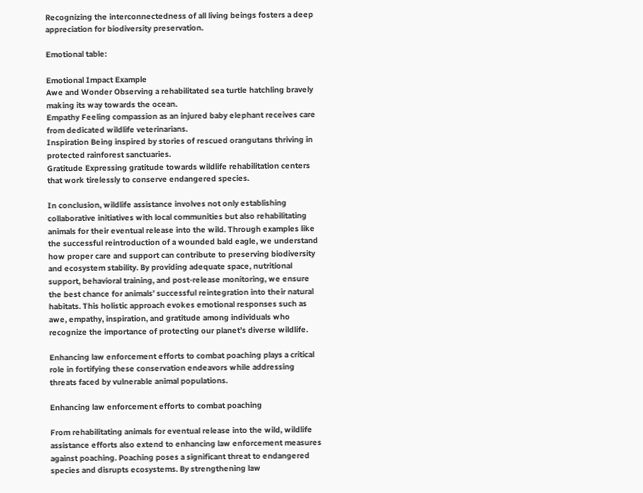Recognizing the interconnectedness of all living beings fosters a deep appreciation for biodiversity preservation.

Emotional table:

Emotional Impact Example
Awe and Wonder Observing a rehabilitated sea turtle hatchling bravely making its way towards the ocean.
Empathy Feeling compassion as an injured baby elephant receives care from dedicated wildlife veterinarians.
Inspiration Being inspired by stories of rescued orangutans thriving in protected rainforest sanctuaries.
Gratitude Expressing gratitude towards wildlife rehabilitation centers that work tirelessly to conserve endangered species.

In conclusion, wildlife assistance involves not only establishing collaborative initiatives with local communities but also rehabilitating animals for their eventual release into the wild. Through examples like the successful reintroduction of a wounded bald eagle, we understand how proper care and support can contribute to preserving biodiversity and ecosystem stability. By providing adequate space, nutritional support, behavioral training, and post-release monitoring, we ensure the best chance for animals’ successful reintegration into their natural habitats. This holistic approach evokes emotional responses such as awe, empathy, inspiration, and gratitude among individuals who recognize the importance of protecting our planet’s diverse wildlife.

Enhancing law enforcement efforts to combat poaching plays a critical role in fortifying these conservation endeavors while addressing threats faced by vulnerable animal populations.

Enhancing law enforcement efforts to combat poaching

From rehabilitating animals for eventual release into the wild, wildlife assistance efforts also extend to enhancing law enforcement measures against poaching. Poaching poses a significant threat to endangered species and disrupts ecosystems. By strengthening law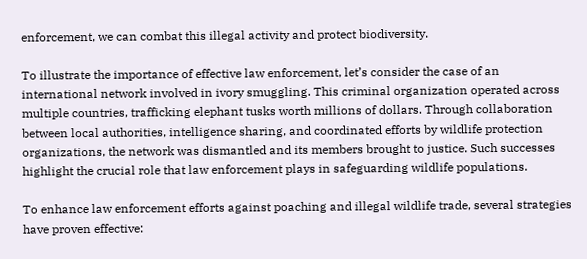enforcement, we can combat this illegal activity and protect biodiversity.

To illustrate the importance of effective law enforcement, let’s consider the case of an international network involved in ivory smuggling. This criminal organization operated across multiple countries, trafficking elephant tusks worth millions of dollars. Through collaboration between local authorities, intelligence sharing, and coordinated efforts by wildlife protection organizations, the network was dismantled and its members brought to justice. Such successes highlight the crucial role that law enforcement plays in safeguarding wildlife populations.

To enhance law enforcement efforts against poaching and illegal wildlife trade, several strategies have proven effective: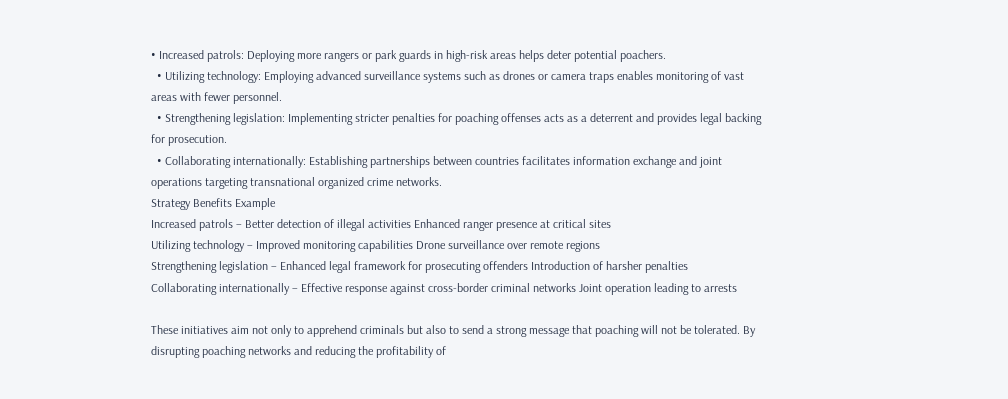• Increased patrols: Deploying more rangers or park guards in high-risk areas helps deter potential poachers.
  • Utilizing technology: Employing advanced surveillance systems such as drones or camera traps enables monitoring of vast areas with fewer personnel.
  • Strengthening legislation: Implementing stricter penalties for poaching offenses acts as a deterrent and provides legal backing for prosecution.
  • Collaborating internationally: Establishing partnerships between countries facilitates information exchange and joint operations targeting transnational organized crime networks.
Strategy Benefits Example
Increased patrols – Better detection of illegal activities Enhanced ranger presence at critical sites
Utilizing technology – Improved monitoring capabilities Drone surveillance over remote regions
Strengthening legislation – Enhanced legal framework for prosecuting offenders Introduction of harsher penalties
Collaborating internationally – Effective response against cross-border criminal networks Joint operation leading to arrests

These initiatives aim not only to apprehend criminals but also to send a strong message that poaching will not be tolerated. By disrupting poaching networks and reducing the profitability of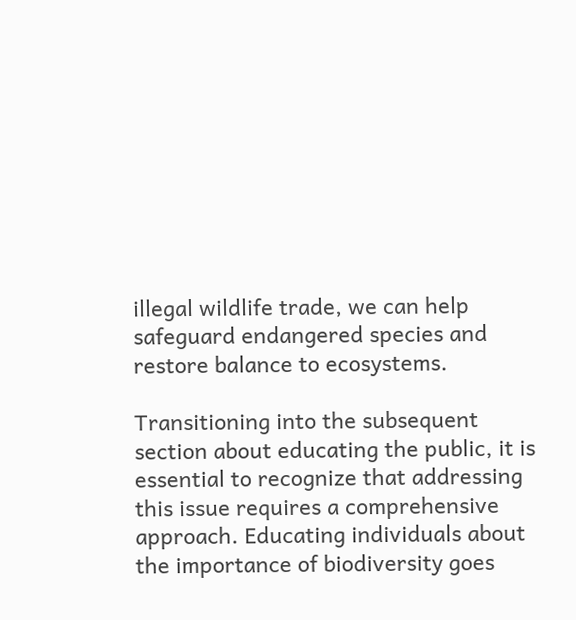illegal wildlife trade, we can help safeguard endangered species and restore balance to ecosystems.

Transitioning into the subsequent section about educating the public, it is essential to recognize that addressing this issue requires a comprehensive approach. Educating individuals about the importance of biodiversity goes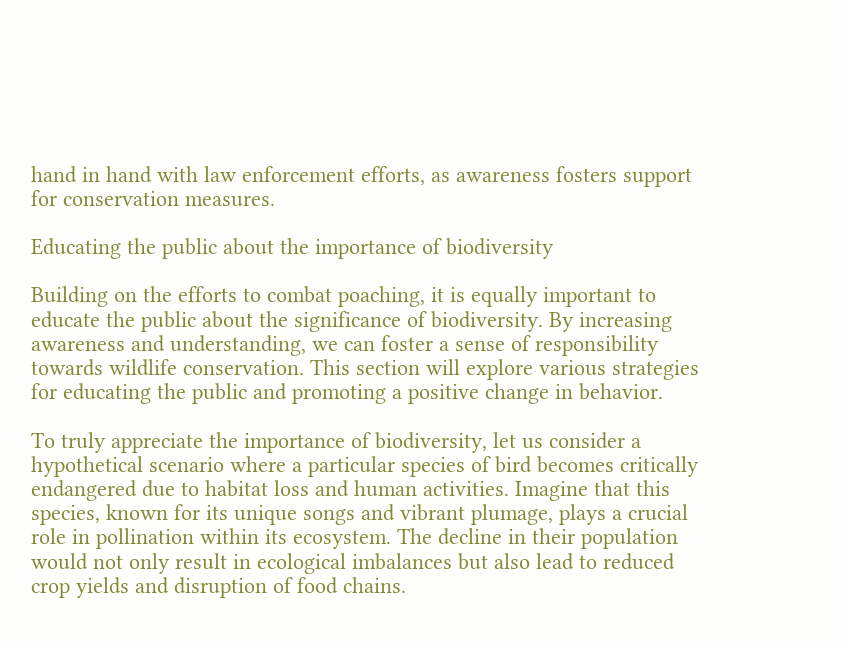hand in hand with law enforcement efforts, as awareness fosters support for conservation measures.

Educating the public about the importance of biodiversity

Building on the efforts to combat poaching, it is equally important to educate the public about the significance of biodiversity. By increasing awareness and understanding, we can foster a sense of responsibility towards wildlife conservation. This section will explore various strategies for educating the public and promoting a positive change in behavior.

To truly appreciate the importance of biodiversity, let us consider a hypothetical scenario where a particular species of bird becomes critically endangered due to habitat loss and human activities. Imagine that this species, known for its unique songs and vibrant plumage, plays a crucial role in pollination within its ecosystem. The decline in their population would not only result in ecological imbalances but also lead to reduced crop yields and disruption of food chains.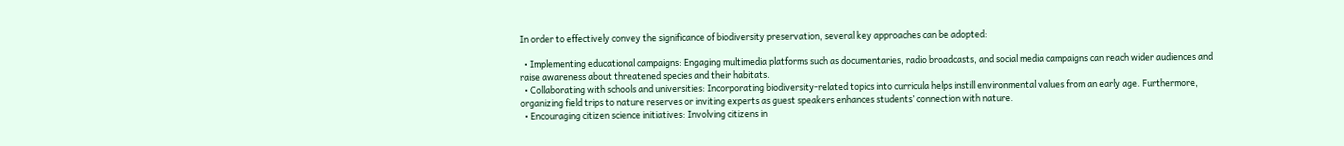In order to effectively convey the significance of biodiversity preservation, several key approaches can be adopted:

  • Implementing educational campaigns: Engaging multimedia platforms such as documentaries, radio broadcasts, and social media campaigns can reach wider audiences and raise awareness about threatened species and their habitats.
  • Collaborating with schools and universities: Incorporating biodiversity-related topics into curricula helps instill environmental values from an early age. Furthermore, organizing field trips to nature reserves or inviting experts as guest speakers enhances students’ connection with nature.
  • Encouraging citizen science initiatives: Involving citizens in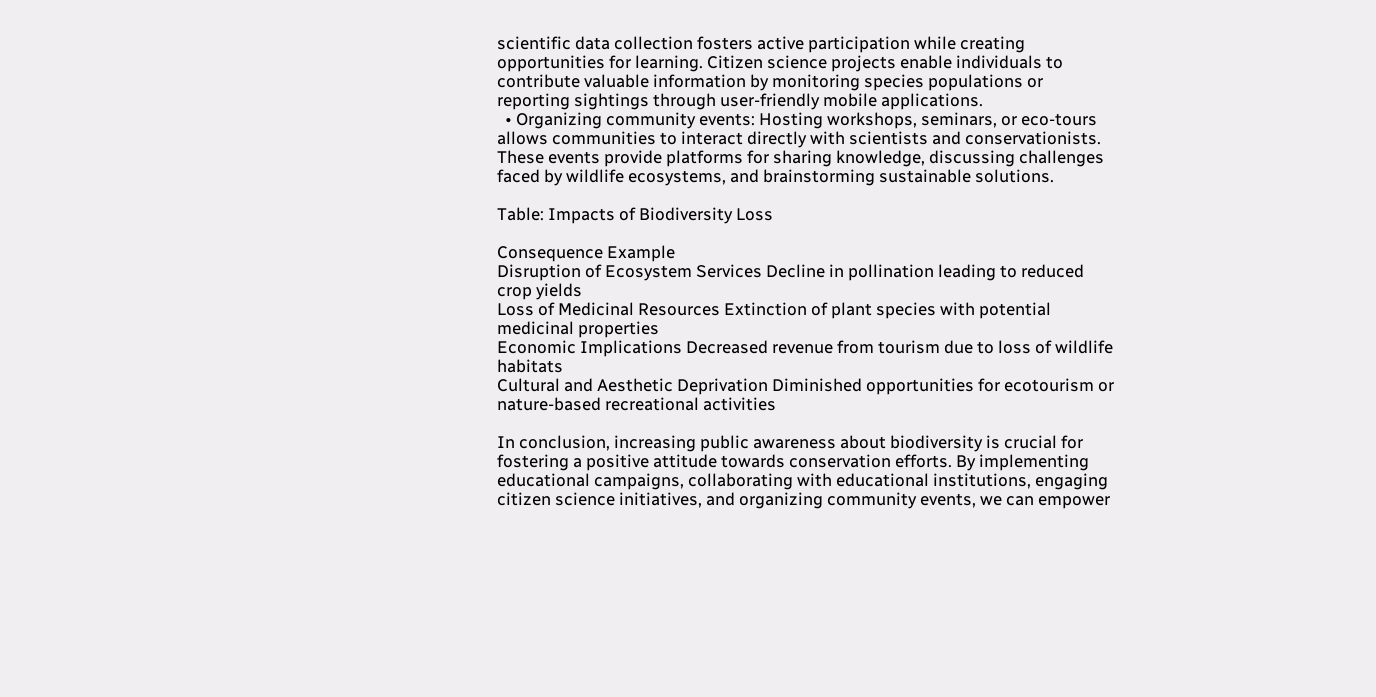scientific data collection fosters active participation while creating opportunities for learning. Citizen science projects enable individuals to contribute valuable information by monitoring species populations or reporting sightings through user-friendly mobile applications.
  • Organizing community events: Hosting workshops, seminars, or eco-tours allows communities to interact directly with scientists and conservationists. These events provide platforms for sharing knowledge, discussing challenges faced by wildlife ecosystems, and brainstorming sustainable solutions.

Table: Impacts of Biodiversity Loss

Consequence Example
Disruption of Ecosystem Services Decline in pollination leading to reduced crop yields
Loss of Medicinal Resources Extinction of plant species with potential medicinal properties
Economic Implications Decreased revenue from tourism due to loss of wildlife habitats
Cultural and Aesthetic Deprivation Diminished opportunities for ecotourism or nature-based recreational activities

In conclusion, increasing public awareness about biodiversity is crucial for fostering a positive attitude towards conservation efforts. By implementing educational campaigns, collaborating with educational institutions, engaging citizen science initiatives, and organizing community events, we can empower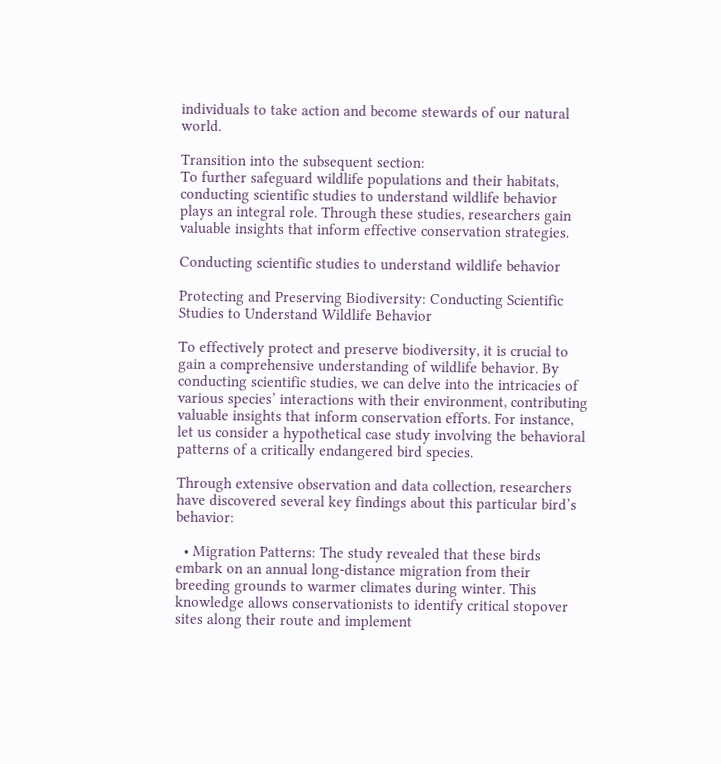individuals to take action and become stewards of our natural world.

Transition into the subsequent section:
To further safeguard wildlife populations and their habitats, conducting scientific studies to understand wildlife behavior plays an integral role. Through these studies, researchers gain valuable insights that inform effective conservation strategies.

Conducting scientific studies to understand wildlife behavior

Protecting and Preserving Biodiversity: Conducting Scientific Studies to Understand Wildlife Behavior

To effectively protect and preserve biodiversity, it is crucial to gain a comprehensive understanding of wildlife behavior. By conducting scientific studies, we can delve into the intricacies of various species’ interactions with their environment, contributing valuable insights that inform conservation efforts. For instance, let us consider a hypothetical case study involving the behavioral patterns of a critically endangered bird species.

Through extensive observation and data collection, researchers have discovered several key findings about this particular bird’s behavior:

  • Migration Patterns: The study revealed that these birds embark on an annual long-distance migration from their breeding grounds to warmer climates during winter. This knowledge allows conservationists to identify critical stopover sites along their route and implement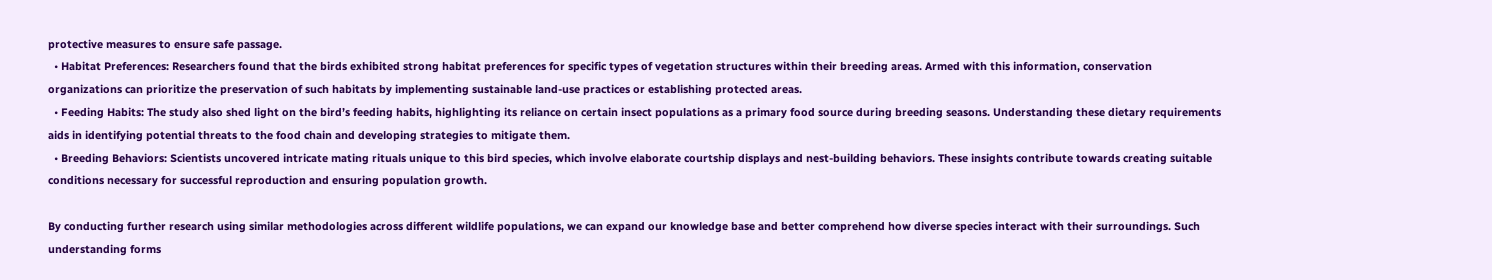protective measures to ensure safe passage.
  • Habitat Preferences: Researchers found that the birds exhibited strong habitat preferences for specific types of vegetation structures within their breeding areas. Armed with this information, conservation organizations can prioritize the preservation of such habitats by implementing sustainable land-use practices or establishing protected areas.
  • Feeding Habits: The study also shed light on the bird’s feeding habits, highlighting its reliance on certain insect populations as a primary food source during breeding seasons. Understanding these dietary requirements aids in identifying potential threats to the food chain and developing strategies to mitigate them.
  • Breeding Behaviors: Scientists uncovered intricate mating rituals unique to this bird species, which involve elaborate courtship displays and nest-building behaviors. These insights contribute towards creating suitable conditions necessary for successful reproduction and ensuring population growth.

By conducting further research using similar methodologies across different wildlife populations, we can expand our knowledge base and better comprehend how diverse species interact with their surroundings. Such understanding forms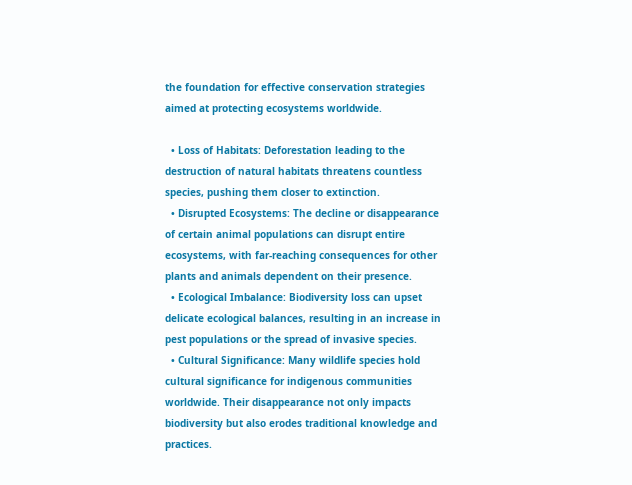the foundation for effective conservation strategies aimed at protecting ecosystems worldwide.

  • Loss of Habitats: Deforestation leading to the destruction of natural habitats threatens countless species, pushing them closer to extinction.
  • Disrupted Ecosystems: The decline or disappearance of certain animal populations can disrupt entire ecosystems, with far-reaching consequences for other plants and animals dependent on their presence.
  • Ecological Imbalance: Biodiversity loss can upset delicate ecological balances, resulting in an increase in pest populations or the spread of invasive species.
  • Cultural Significance: Many wildlife species hold cultural significance for indigenous communities worldwide. Their disappearance not only impacts biodiversity but also erodes traditional knowledge and practices.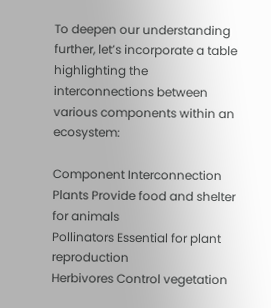To deepen our understanding further, let’s incorporate a table highlighting the interconnections between various components within an ecosystem:

Component Interconnection
Plants Provide food and shelter for animals
Pollinators Essential for plant reproduction
Herbivores Control vegetation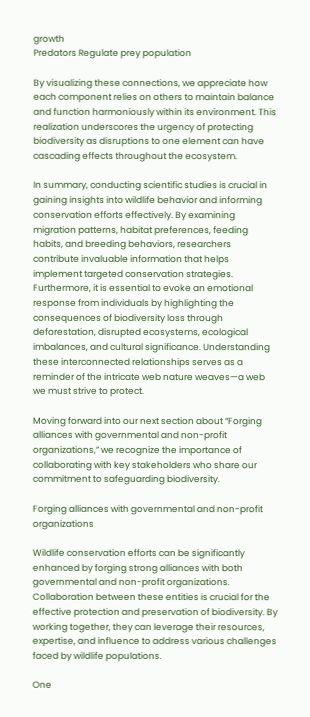growth
Predators Regulate prey population

By visualizing these connections, we appreciate how each component relies on others to maintain balance and function harmoniously within its environment. This realization underscores the urgency of protecting biodiversity as disruptions to one element can have cascading effects throughout the ecosystem.

In summary, conducting scientific studies is crucial in gaining insights into wildlife behavior and informing conservation efforts effectively. By examining migration patterns, habitat preferences, feeding habits, and breeding behaviors, researchers contribute invaluable information that helps implement targeted conservation strategies. Furthermore, it is essential to evoke an emotional response from individuals by highlighting the consequences of biodiversity loss through deforestation, disrupted ecosystems, ecological imbalances, and cultural significance. Understanding these interconnected relationships serves as a reminder of the intricate web nature weaves—a web we must strive to protect.

Moving forward into our next section about “Forging alliances with governmental and non-profit organizations,” we recognize the importance of collaborating with key stakeholders who share our commitment to safeguarding biodiversity.

Forging alliances with governmental and non-profit organizations

Wildlife conservation efforts can be significantly enhanced by forging strong alliances with both governmental and non-profit organizations. Collaboration between these entities is crucial for the effective protection and preservation of biodiversity. By working together, they can leverage their resources, expertise, and influence to address various challenges faced by wildlife populations.

One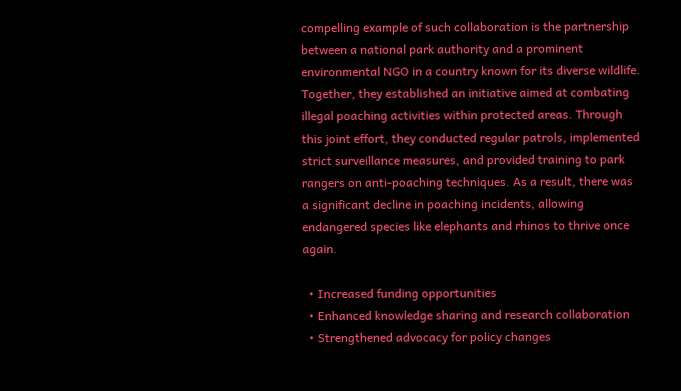compelling example of such collaboration is the partnership between a national park authority and a prominent environmental NGO in a country known for its diverse wildlife. Together, they established an initiative aimed at combating illegal poaching activities within protected areas. Through this joint effort, they conducted regular patrols, implemented strict surveillance measures, and provided training to park rangers on anti-poaching techniques. As a result, there was a significant decline in poaching incidents, allowing endangered species like elephants and rhinos to thrive once again.

  • Increased funding opportunities
  • Enhanced knowledge sharing and research collaboration
  • Strengthened advocacy for policy changes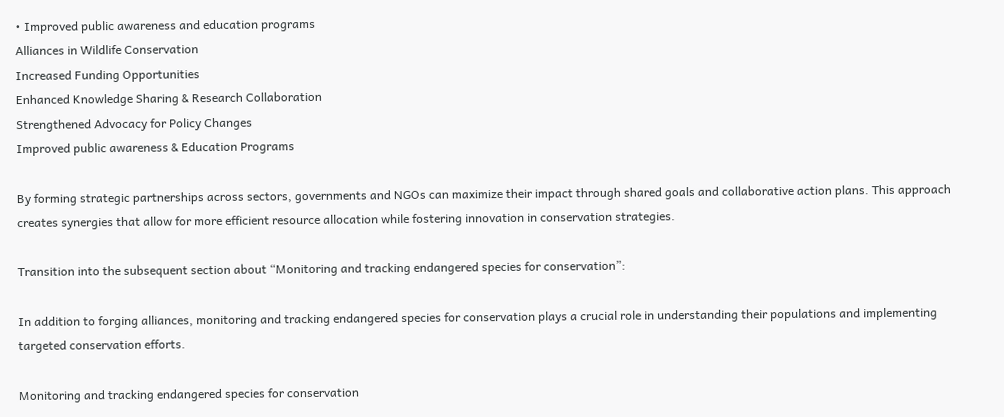• Improved public awareness and education programs
Alliances in Wildlife Conservation
Increased Funding Opportunities
Enhanced Knowledge Sharing & Research Collaboration
Strengthened Advocacy for Policy Changes
Improved public awareness & Education Programs

By forming strategic partnerships across sectors, governments and NGOs can maximize their impact through shared goals and collaborative action plans. This approach creates synergies that allow for more efficient resource allocation while fostering innovation in conservation strategies.

Transition into the subsequent section about “Monitoring and tracking endangered species for conservation”:

In addition to forging alliances, monitoring and tracking endangered species for conservation plays a crucial role in understanding their populations and implementing targeted conservation efforts.

Monitoring and tracking endangered species for conservation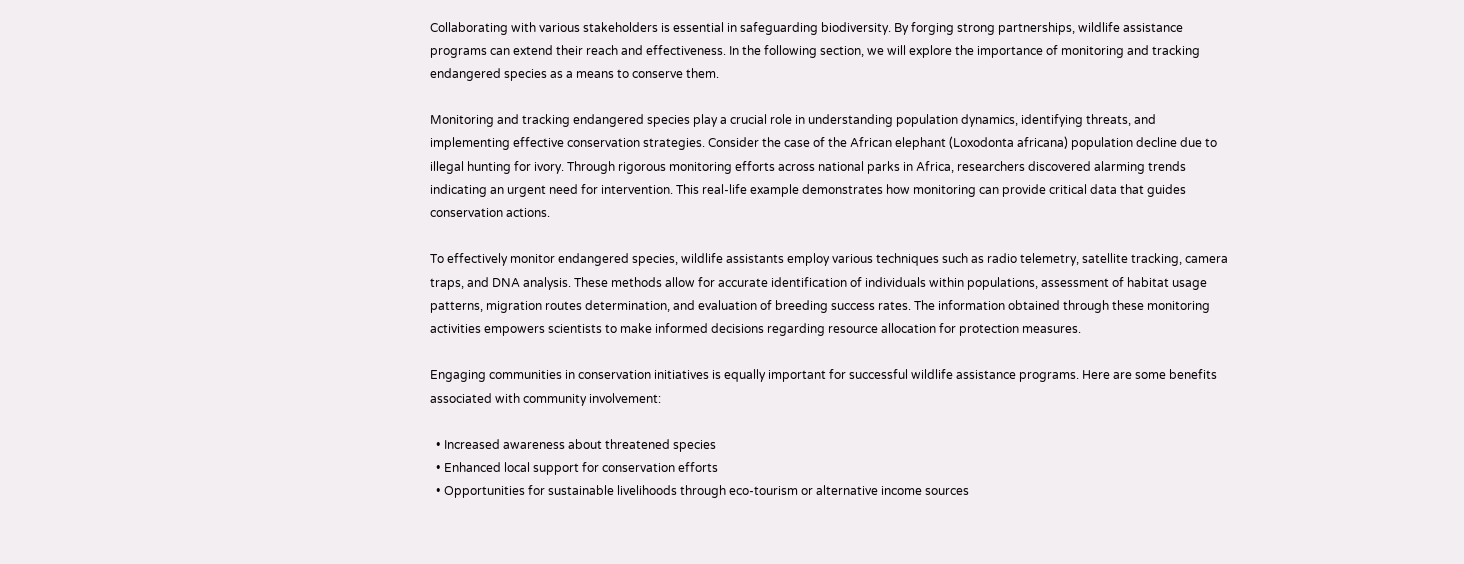Collaborating with various stakeholders is essential in safeguarding biodiversity. By forging strong partnerships, wildlife assistance programs can extend their reach and effectiveness. In the following section, we will explore the importance of monitoring and tracking endangered species as a means to conserve them.

Monitoring and tracking endangered species play a crucial role in understanding population dynamics, identifying threats, and implementing effective conservation strategies. Consider the case of the African elephant (Loxodonta africana) population decline due to illegal hunting for ivory. Through rigorous monitoring efforts across national parks in Africa, researchers discovered alarming trends indicating an urgent need for intervention. This real-life example demonstrates how monitoring can provide critical data that guides conservation actions.

To effectively monitor endangered species, wildlife assistants employ various techniques such as radio telemetry, satellite tracking, camera traps, and DNA analysis. These methods allow for accurate identification of individuals within populations, assessment of habitat usage patterns, migration routes determination, and evaluation of breeding success rates. The information obtained through these monitoring activities empowers scientists to make informed decisions regarding resource allocation for protection measures.

Engaging communities in conservation initiatives is equally important for successful wildlife assistance programs. Here are some benefits associated with community involvement:

  • Increased awareness about threatened species
  • Enhanced local support for conservation efforts
  • Opportunities for sustainable livelihoods through eco-tourism or alternative income sources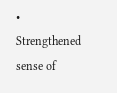• Strengthened sense of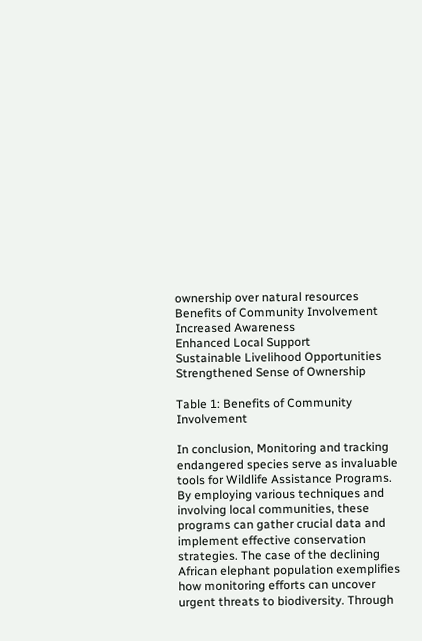ownership over natural resources
Benefits of Community Involvement
Increased Awareness
Enhanced Local Support
Sustainable Livelihood Opportunities
Strengthened Sense of Ownership

Table 1: Benefits of Community Involvement

In conclusion, Monitoring and tracking endangered species serve as invaluable tools for Wildlife Assistance Programs. By employing various techniques and involving local communities, these programs can gather crucial data and implement effective conservation strategies. The case of the declining African elephant population exemplifies how monitoring efforts can uncover urgent threats to biodiversity. Through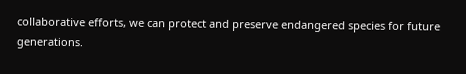collaborative efforts, we can protect and preserve endangered species for future generations.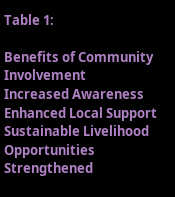Table 1:

Benefits of Community Involvement
Increased Awareness
Enhanced Local Support
Sustainable Livelihood Opportunities
Strengthened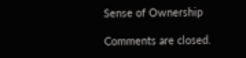Sense of Ownership

Comments are closed.